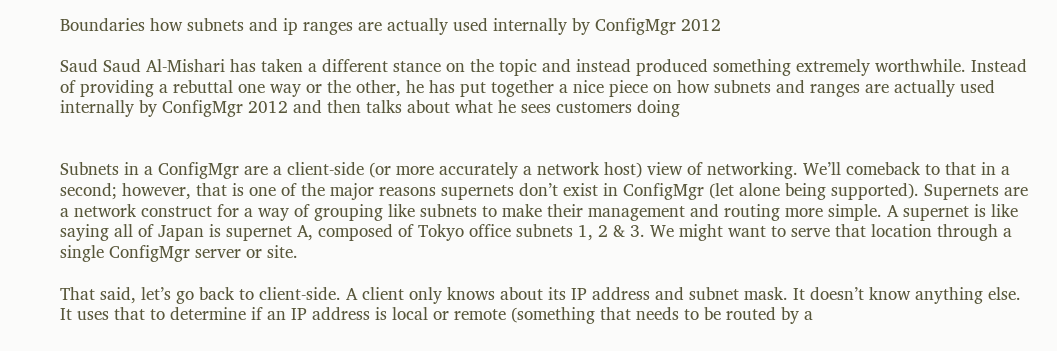Boundaries how subnets and ip ranges are actually used internally by ConfigMgr 2012

Saud Saud Al-Mishari has taken a different stance on the topic and instead produced something extremely worthwhile. Instead of providing a rebuttal one way or the other, he has put together a nice piece on how subnets and ranges are actually used internally by ConfigMgr 2012 and then talks about what he sees customers doing


Subnets in a ConfigMgr are a client-side (or more accurately a network host) view of networking. We’ll comeback to that in a second; however, that is one of the major reasons supernets don’t exist in ConfigMgr (let alone being supported). Supernets are a network construct for a way of grouping like subnets to make their management and routing more simple. A supernet is like saying all of Japan is supernet A, composed of Tokyo office subnets 1, 2 & 3. We might want to serve that location through a single ConfigMgr server or site.

That said, let’s go back to client-side. A client only knows about its IP address and subnet mask. It doesn’t know anything else. It uses that to determine if an IP address is local or remote (something that needs to be routed by a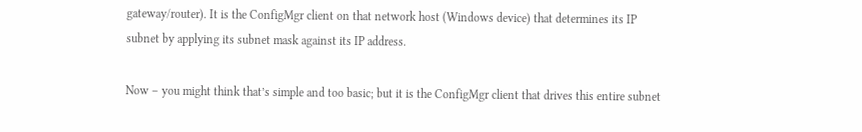gateway/router). It is the ConfigMgr client on that network host (Windows device) that determines its IP subnet by applying its subnet mask against its IP address.

Now – you might think that’s simple and too basic; but it is the ConfigMgr client that drives this entire subnet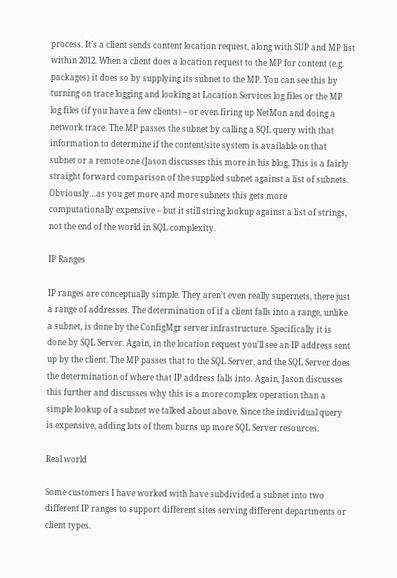process. It’s a client sends content location request, along with SUP and MP list within 2012. When a client does a location request to the MP for content (e.g. packages) it does so by supplying its subnet to the MP. You can see this by turning on trace logging and looking at Location Services log files or the MP log files (if you have a few clients) – or even firing up NetMon and doing a network trace. The MP passes the subnet by calling a SQL query with that information to determine if the content/site system is available on that subnet or a remote one (Jason discusses this more in his blog, This is a fairly straight forward comparison of the supplied subnet against a list of subnets. Obviously…as you get more and more subnets this gets more computationally expensive – but it still string lookup against a list of strings, not the end of the world in SQL complexity.

IP Ranges

IP ranges are conceptually simple. They aren’t even really supernets, there just a range of addresses. The determination of if a client falls into a range, unlike a subnet, is done by the ConfigMgr server infrastructure. Specifically it is done by SQL Server. Again, in the location request you’ll see an IP address sent up by the client. The MP passes that to the SQL Server, and the SQL Server does the determination of where that IP address falls into. Again, Jason discusses this further and discusses why this is a more complex operation than a simple lookup of a subnet we talked about above. Since the individual query is expensive, adding lots of them burns up more SQL Server resources.

Real world

Some customers I have worked with have subdivided a subnet into two different IP ranges to support different sites serving different departments or client types.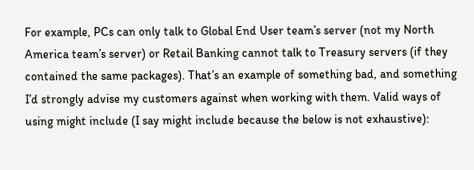For example, PCs can only talk to Global End User team’s server (not my North America team’s server) or Retail Banking cannot talk to Treasury servers (if they contained the same packages). That’s an example of something bad, and something I’d strongly advise my customers against when working with them. Valid ways of using might include (I say might include because the below is not exhaustive):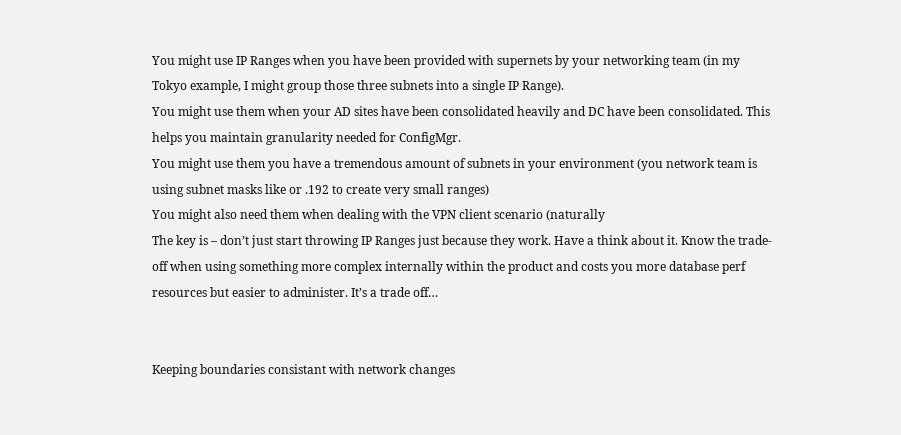You might use IP Ranges when you have been provided with supernets by your networking team (in my Tokyo example, I might group those three subnets into a single IP Range).
You might use them when your AD sites have been consolidated heavily and DC have been consolidated. This helps you maintain granularity needed for ConfigMgr.
You might use them you have a tremendous amount of subnets in your environment (you network team is using subnet masks like or .192 to create very small ranges)
You might also need them when dealing with the VPN client scenario (naturally
The key is – don’t just start throwing IP Ranges just because they work. Have a think about it. Know the trade-off when using something more complex internally within the product and costs you more database perf resources but easier to administer. It’s a trade off…


Keeping boundaries consistant with network changes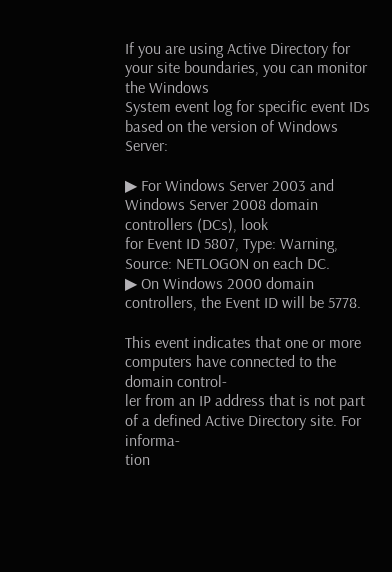If you are using Active Directory for your site boundaries, you can monitor the Windows
System event log for specific event IDs based on the version of Windows Server:

▶ For Windows Server 2003 and Windows Server 2008 domain controllers (DCs), look
for Event ID 5807, Type: Warning, Source: NETLOGON on each DC.
▶ On Windows 2000 domain controllers, the Event ID will be 5778.

This event indicates that one or more computers have connected to the domain control-
ler from an IP address that is not part of a defined Active Directory site. For informa-
tion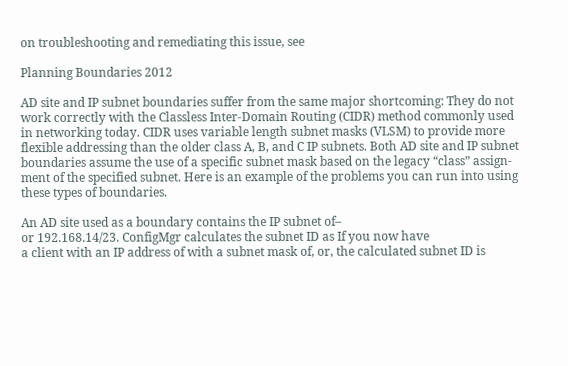on troubleshooting and remediating this issue, see

Planning Boundaries 2012

AD site and IP subnet boundaries suffer from the same major shortcoming: They do not
work correctly with the Classless Inter-Domain Routing (CIDR) method commonly used
in networking today. CIDR uses variable length subnet masks (VLSM) to provide more
flexible addressing than the older class A, B, and C IP subnets. Both AD site and IP subnet
boundaries assume the use of a specific subnet mask based on the legacy “class” assign-
ment of the specified subnet. Here is an example of the problems you can run into using
these types of boundaries.

An AD site used as a boundary contains the IP subnet of–
or 192.168.14/23. ConfigMgr calculates the subnet ID as If you now have
a client with an IP address of with a subnet mask of, or, the calculated subnet ID is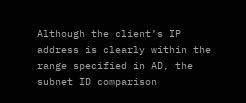Although the client’s IP
address is clearly within the range specified in AD, the subnet ID comparison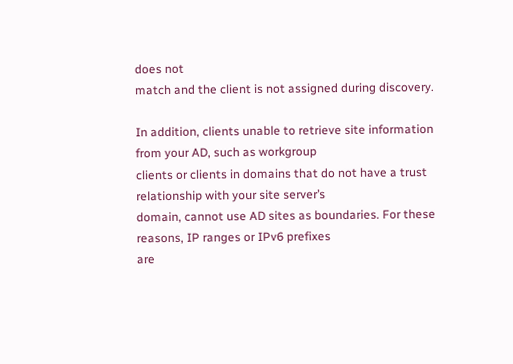does not
match and the client is not assigned during discovery.

In addition, clients unable to retrieve site information from your AD, such as workgroup
clients or clients in domains that do not have a trust relationship with your site server’s
domain, cannot use AD sites as boundaries. For these reasons, IP ranges or IPv6 prefixes
are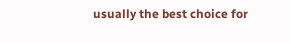usually the best choice for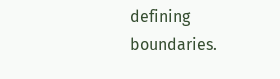defining boundaries.